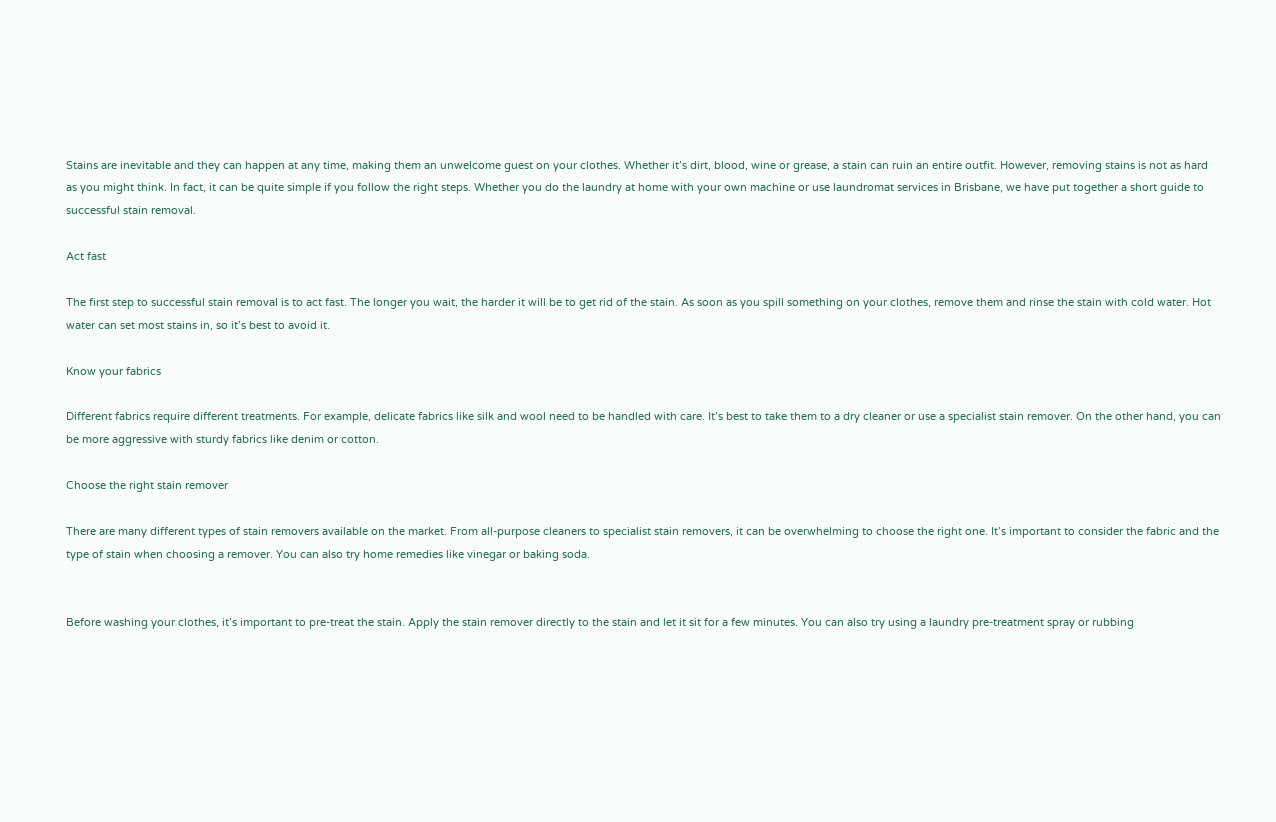Stains are inevitable and they can happen at any time, making them an unwelcome guest on your clothes. Whether it’s dirt, blood, wine or grease, a stain can ruin an entire outfit. However, removing stains is not as hard as you might think. In fact, it can be quite simple if you follow the right steps. Whether you do the laundry at home with your own machine or use laundromat services in Brisbane, we have put together a short guide to successful stain removal.

Act fast

The first step to successful stain removal is to act fast. The longer you wait, the harder it will be to get rid of the stain. As soon as you spill something on your clothes, remove them and rinse the stain with cold water. Hot water can set most stains in, so it’s best to avoid it.

Know your fabrics

Different fabrics require different treatments. For example, delicate fabrics like silk and wool need to be handled with care. It’s best to take them to a dry cleaner or use a specialist stain remover. On the other hand, you can be more aggressive with sturdy fabrics like denim or cotton.

Choose the right stain remover

There are many different types of stain removers available on the market. From all-purpose cleaners to specialist stain removers, it can be overwhelming to choose the right one. It’s important to consider the fabric and the type of stain when choosing a remover. You can also try home remedies like vinegar or baking soda.


Before washing your clothes, it’s important to pre-treat the stain. Apply the stain remover directly to the stain and let it sit for a few minutes. You can also try using a laundry pre-treatment spray or rubbing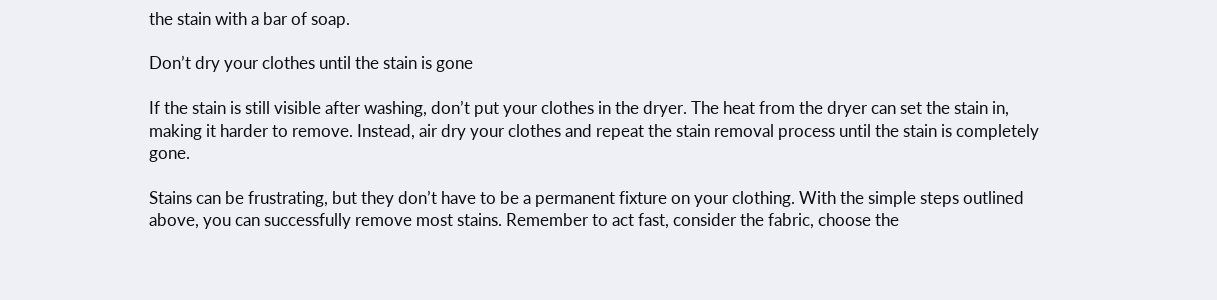the stain with a bar of soap.

Don’t dry your clothes until the stain is gone

If the stain is still visible after washing, don’t put your clothes in the dryer. The heat from the dryer can set the stain in, making it harder to remove. Instead, air dry your clothes and repeat the stain removal process until the stain is completely gone.

Stains can be frustrating, but they don’t have to be a permanent fixture on your clothing. With the simple steps outlined above, you can successfully remove most stains. Remember to act fast, consider the fabric, choose the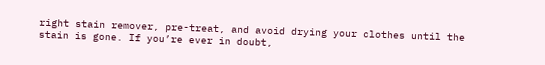right stain remover, pre-treat, and avoid drying your clothes until the stain is gone. If you’re ever in doubt,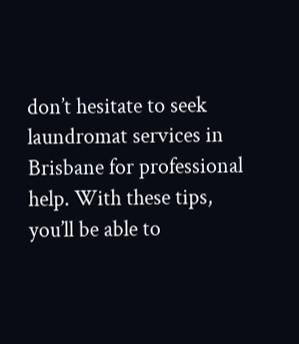don’t hesitate to seek laundromat services in Brisbane for professional help. With these tips, you’ll be able to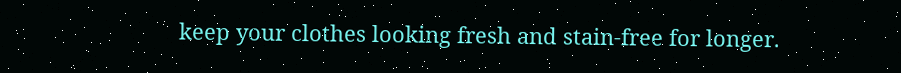keep your clothes looking fresh and stain-free for longer.